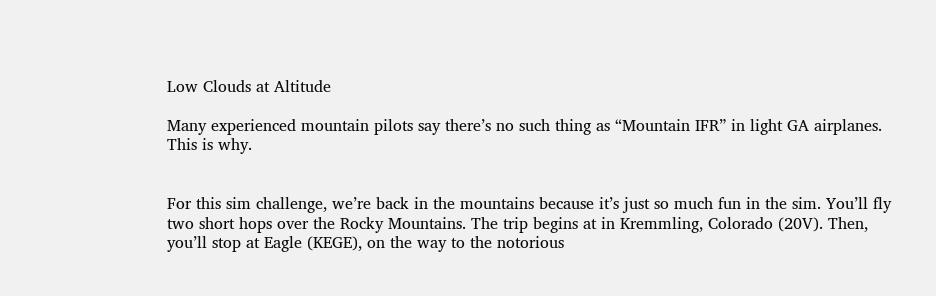Low Clouds at Altitude

Many experienced mountain pilots say there’s no such thing as “Mountain IFR” in light GA airplanes. This is why.


For this sim challenge, we’re back in the mountains because it’s just so much fun in the sim. You’ll fly two short hops over the Rocky Mountains. The trip begins at in Kremmling, Colorado (20V). Then, you’ll stop at Eagle (KEGE), on the way to the notorious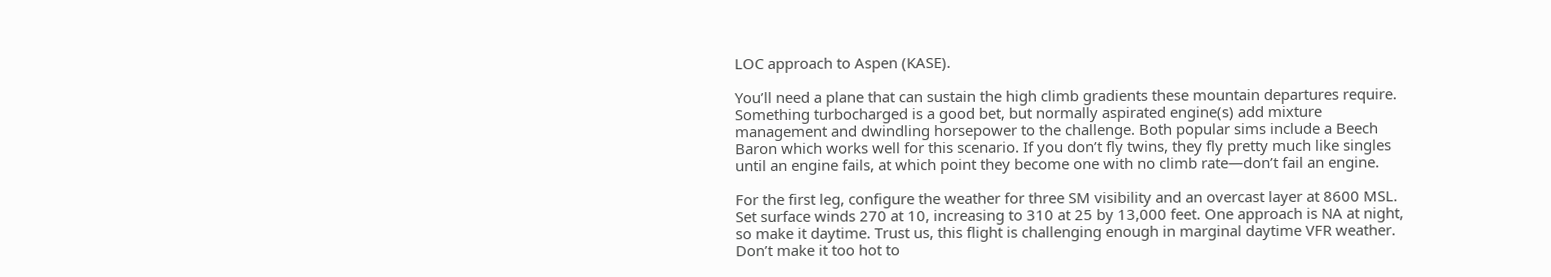LOC approach to Aspen (KASE).

You’ll need a plane that can sustain the high climb gradients these mountain departures require. Something turbocharged is a good bet, but normally aspirated engine(s) add mixture management and dwindling horsepower to the challenge. Both popular sims include a Beech Baron which works well for this scenario. If you don’t fly twins, they fly pretty much like singles until an engine fails, at which point they become one with no climb rate—don’t fail an engine.

For the first leg, configure the weather for three SM visibility and an overcast layer at 8600 MSL. Set surface winds 270 at 10, increasing to 310 at 25 by 13,000 feet. One approach is NA at night, so make it daytime. Trust us, this flight is challenging enough in marginal daytime VFR weather. Don’t make it too hot to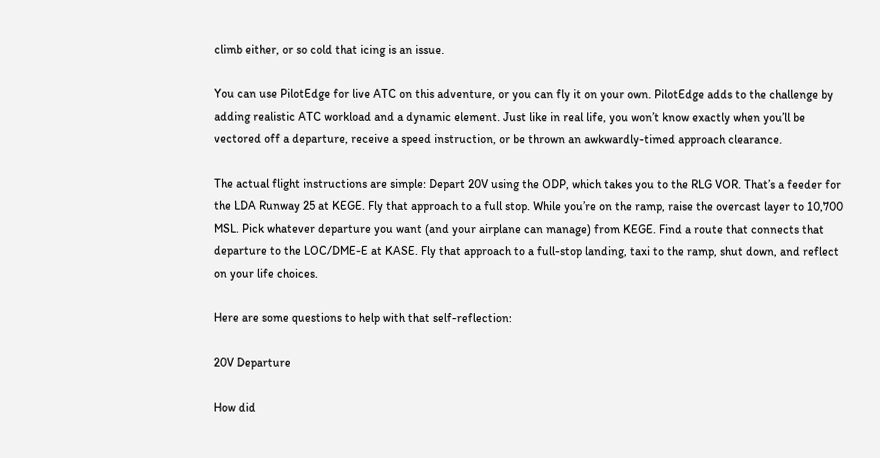climb either, or so cold that icing is an issue.

You can use PilotEdge for live ATC on this adventure, or you can fly it on your own. PilotEdge adds to the challenge by adding realistic ATC workload and a dynamic element. Just like in real life, you won’t know exactly when you’ll be vectored off a departure, receive a speed instruction, or be thrown an awkwardly-timed approach clearance.

The actual flight instructions are simple: Depart 20V using the ODP, which takes you to the RLG VOR. That’s a feeder for the LDA Runway 25 at KEGE. Fly that approach to a full stop. While you’re on the ramp, raise the overcast layer to 10,700 MSL. Pick whatever departure you want (and your airplane can manage) from KEGE. Find a route that connects that departure to the LOC/DME-E at KASE. Fly that approach to a full-stop landing, taxi to the ramp, shut down, and reflect on your life choices.

Here are some questions to help with that self-reflection:

20V Departure

How did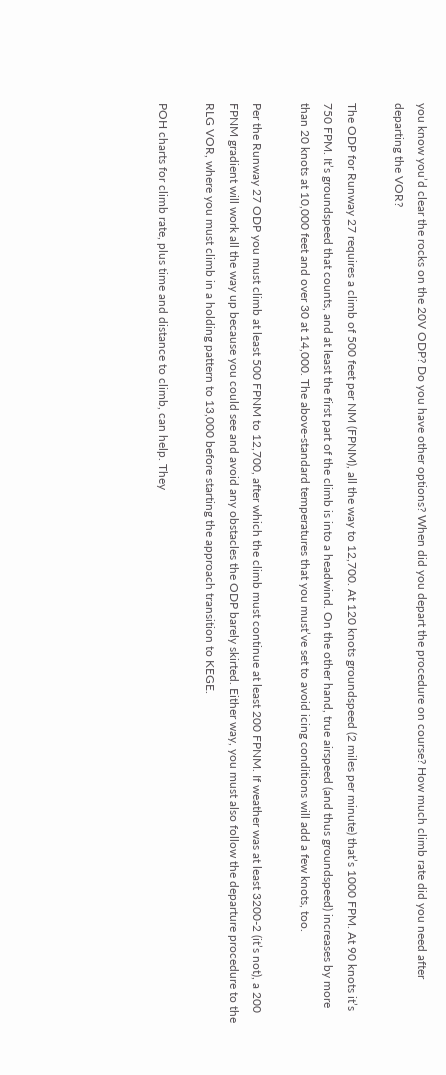you know you’d clear the rocks on the 20V ODP? Do you have other options? When did you depart the procedure on course? How much climb rate did you need after departing the VOR?

The ODP for Runway 27 requires a climb of 500 feet per NM (FPNM), all the way to 12,700. At 120 knots groundspeed (2 miles per minute) that’s 1000 FPM. At 90 knots it’s 750 FPM. It’s groundspeed that counts, and at least the first part of the climb is into a headwind. On the other hand, true airspeed (and thus groundspeed) increases by more than 20 knots at 10,000 feet and over 30 at 14,000. The above-standard temperatures that you must’ve set to avoid icing conditions will add a few knots, too.

Per the Runway 27 ODP you must climb at least 500 FPNM to 12,700, after which the climb must continue at least 200 FPNM. If weather was at least 3200-2 (it’s not), a 200 FPNM gradient will work all the way up because you could see and avoid any obstacles the ODP barely skirted. Either way, you must also follow the departure procedure to the RLG VOR, where you must climb in a holding pattern to 13,000 before starting the approach transition to KEGE.

POH charts for climb rate, plus time and distance to climb, can help. They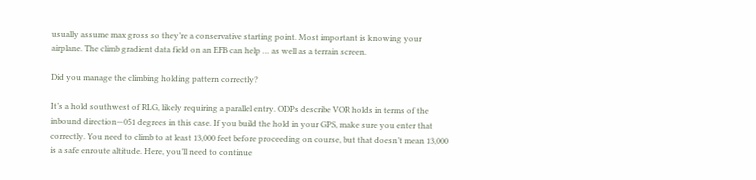usually assume max gross so they’re a conservative starting point. Most important is knowing your airplane. The climb gradient data field on an EFB can help … as well as a terrain screen.

Did you manage the climbing holding pattern correctly?

It’s a hold southwest of RLG, likely requiring a parallel entry. ODPs describe VOR holds in terms of the inbound direction—051 degrees in this case. If you build the hold in your GPS, make sure you enter that correctly. You need to climb to at least 13,000 feet before proceeding on course, but that doesn’t mean 13,000 is a safe enroute altitude. Here, you’ll need to continue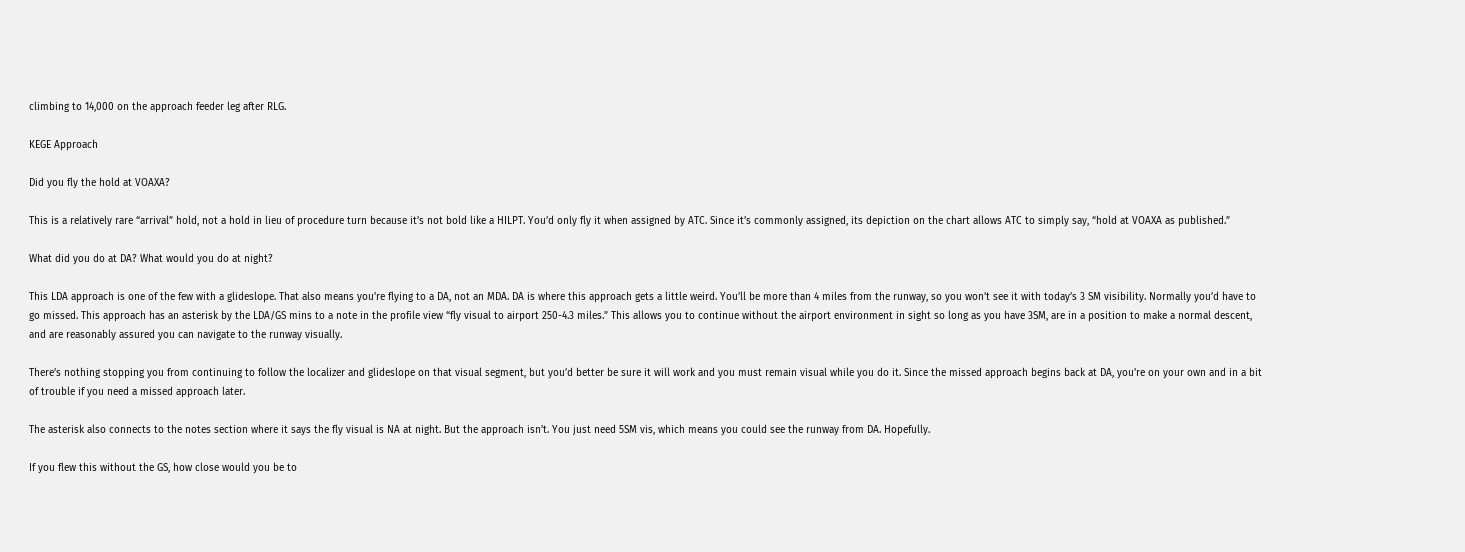climbing to 14,000 on the approach feeder leg after RLG.

KEGE Approach

Did you fly the hold at VOAXA?

This is a relatively rare “arrival” hold, not a hold in lieu of procedure turn because it’s not bold like a HILPT. You’d only fly it when assigned by ATC. Since it’s commonly assigned, its depiction on the chart allows ATC to simply say, “hold at VOAXA as published.”

What did you do at DA? What would you do at night?

This LDA approach is one of the few with a glideslope. That also means you’re flying to a DA, not an MDA. DA is where this approach gets a little weird. You’ll be more than 4 miles from the runway, so you won’t see it with today’s 3 SM visibility. Normally you’d have to go missed. This approach has an asterisk by the LDA/GS mins to a note in the profile view “fly visual to airport 250-4.3 miles.” This allows you to continue without the airport environment in sight so long as you have 3SM, are in a position to make a normal descent, and are reasonably assured you can navigate to the runway visually.

There’s nothing stopping you from continuing to follow the localizer and glideslope on that visual segment, but you’d better be sure it will work and you must remain visual while you do it. Since the missed approach begins back at DA, you’re on your own and in a bit of trouble if you need a missed approach later.

The asterisk also connects to the notes section where it says the fly visual is NA at night. But the approach isn’t. You just need 5SM vis, which means you could see the runway from DA. Hopefully.

If you flew this without the GS, how close would you be to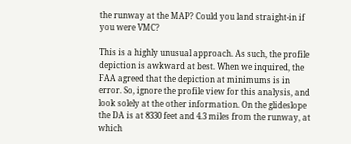the runway at the MAP? Could you land straight-in if you were VMC?

This is a highly unusual approach. As such, the profile depiction is awkward at best. When we inquired, the FAA agreed that the depiction at minimums is in error. So, ignore the profile view for this analysis, and look solely at the other information. On the glideslope the DA is at 8330 feet and 4.3 miles from the runway, at which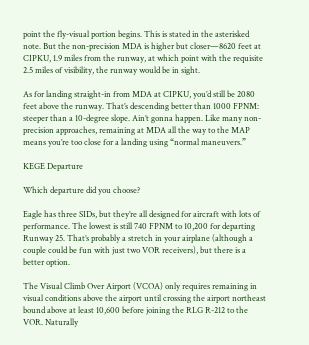point the fly-visual portion begins. This is stated in the asterisked note. But the non-precision MDA is higher but closer—8620 feet at CIPKU, 1.9 miles from the runway, at which point with the requisite 2.5 miles of visibility, the runway would be in sight.

As for landing straight-in from MDA at CIPKU, you’d still be 2080 feet above the runway. That’s descending better than 1000 FPNM: steeper than a 10-degree slope. Ain’t gonna happen. Like many non-precision approaches, remaining at MDA all the way to the MAP means you’re too close for a landing using “normal maneuvers.”

KEGE Departure

Which departure did you choose?

Eagle has three SIDs, but they’re all designed for aircraft with lots of performance. The lowest is still 740 FPNM to 10,200 for departing Runway 25. That’s probably a stretch in your airplane (although a couple could be fun with just two VOR receivers), but there is a better option.

The Visual Climb Over Airport (VCOA) only requires remaining in visual conditions above the airport until crossing the airport northeast bound above at least 10,600 before joining the RLG R-212 to the VOR. Naturally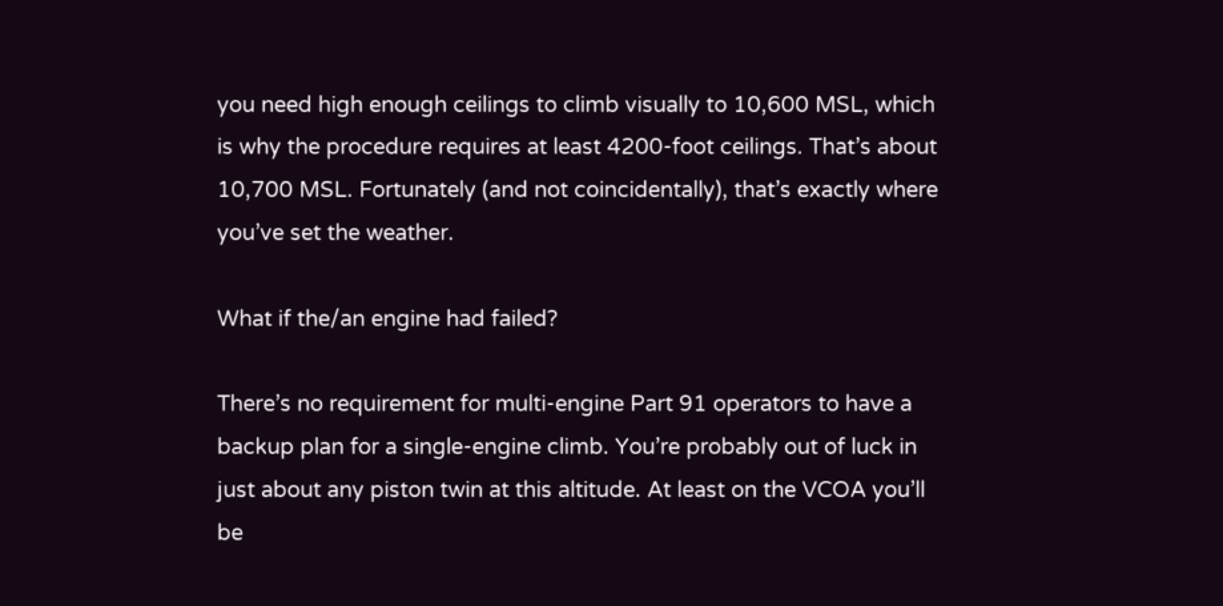you need high enough ceilings to climb visually to 10,600 MSL, which is why the procedure requires at least 4200-foot ceilings. That’s about 10,700 MSL. Fortunately (and not coincidentally), that’s exactly where you’ve set the weather.

What if the/an engine had failed?

There’s no requirement for multi-engine Part 91 operators to have a backup plan for a single-engine climb. You’re probably out of luck in just about any piston twin at this altitude. At least on the VCOA you’ll be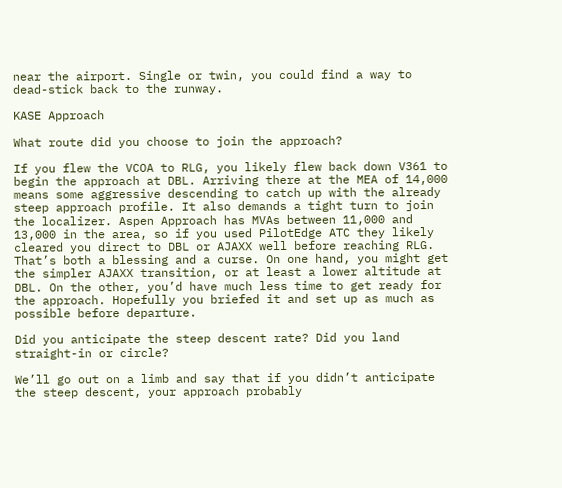near the airport. Single or twin, you could find a way to dead-stick back to the runway.

KASE Approach

What route did you choose to join the approach?

If you flew the VCOA to RLG, you likely flew back down V361 to begin the approach at DBL. Arriving there at the MEA of 14,000 means some aggressive descending to catch up with the already steep approach profile. It also demands a tight turn to join the localizer. Aspen Approach has MVAs between 11,000 and 13,000 in the area, so if you used PilotEdge ATC they likely cleared you direct to DBL or AJAXX well before reaching RLG. That’s both a blessing and a curse. On one hand, you might get the simpler AJAXX transition, or at least a lower altitude at DBL. On the other, you’d have much less time to get ready for the approach. Hopefully you briefed it and set up as much as possible before departure.

Did you anticipate the steep descent rate? Did you land straight-in or circle?

We’ll go out on a limb and say that if you didn’t anticipate the steep descent, your approach probably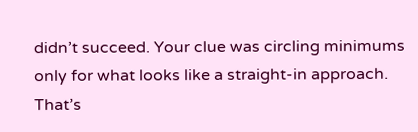didn’t succeed. Your clue was circling minimums only for what looks like a straight-in approach. That’s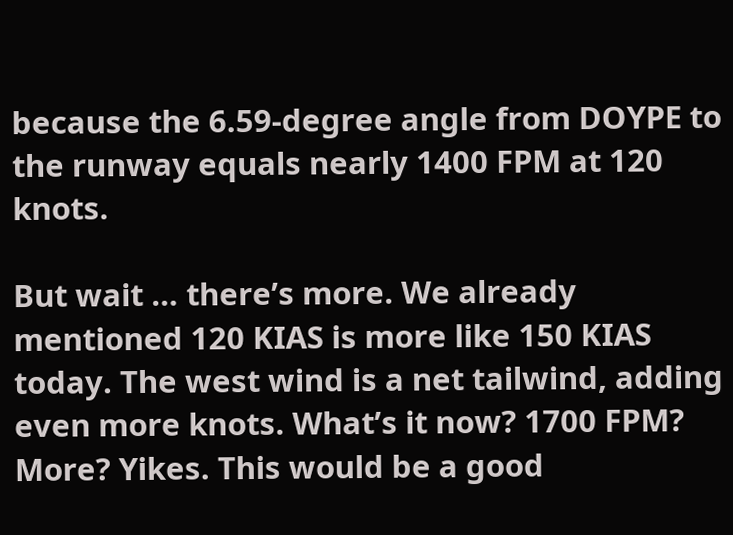because the 6.59-degree angle from DOYPE to the runway equals nearly 1400 FPM at 120 knots.

But wait … there’s more. We already mentioned 120 KIAS is more like 150 KIAS today. The west wind is a net tailwind, adding even more knots. What’s it now? 1700 FPM? More? Yikes. This would be a good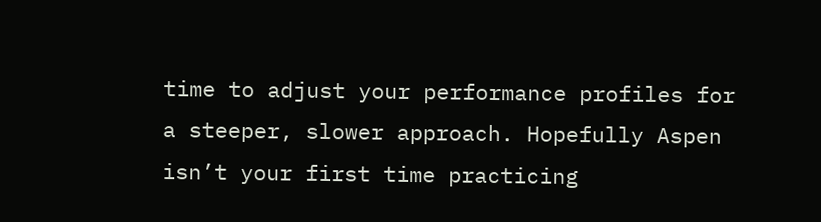time to adjust your performance profiles for a steeper, slower approach. Hopefully Aspen isn’t your first time practicing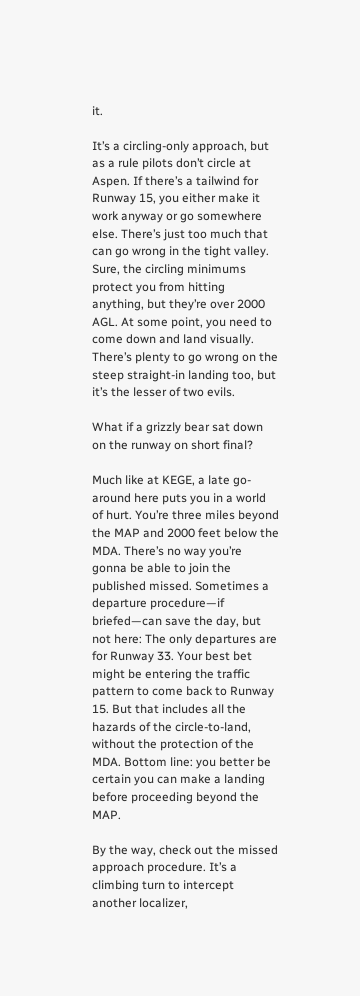it.

It’s a circling-only approach, but as a rule pilots don’t circle at Aspen. If there’s a tailwind for Runway 15, you either make it work anyway or go somewhere else. There’s just too much that can go wrong in the tight valley. Sure, the circling minimums protect you from hitting anything, but they’re over 2000 AGL. At some point, you need to come down and land visually. There’s plenty to go wrong on the steep straight-in landing too, but it’s the lesser of two evils.

What if a grizzly bear sat down on the runway on short final?

Much like at KEGE, a late go-around here puts you in a world of hurt. You’re three miles beyond the MAP and 2000 feet below the MDA. There’s no way you’re gonna be able to join the published missed. Sometimes a departure procedure—if briefed—can save the day, but not here: The only departures are for Runway 33. Your best bet might be entering the traffic pattern to come back to Runway 15. But that includes all the hazards of the circle-to-land, without the protection of the MDA. Bottom line: you better be certain you can make a landing before proceeding beyond the MAP.

By the way, check out the missed approach procedure. It’s a climbing turn to intercept another localizer,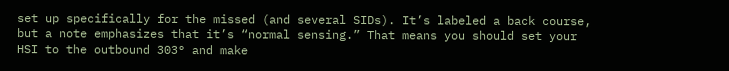set up specifically for the missed (and several SIDs). It’s labeled a back course, but a note emphasizes that it’s “normal sensing.” That means you should set your HSI to the outbound 303° and make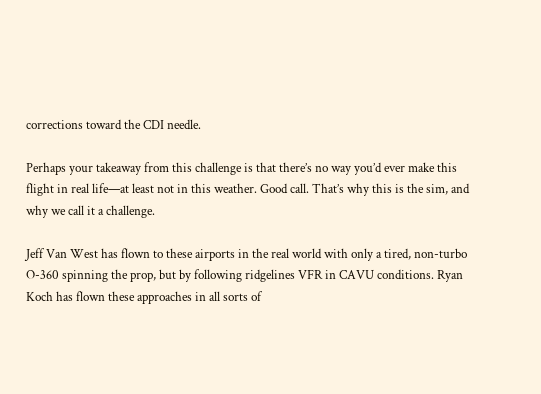corrections toward the CDI needle.

Perhaps your takeaway from this challenge is that there’s no way you’d ever make this flight in real life—at least not in this weather. Good call. That’s why this is the sim, and why we call it a challenge.

Jeff Van West has flown to these airports in the real world with only a tired, non-turbo O-360 spinning the prop, but by following ridgelines VFR in CAVU conditions. Ryan Koch has flown these approaches in all sorts of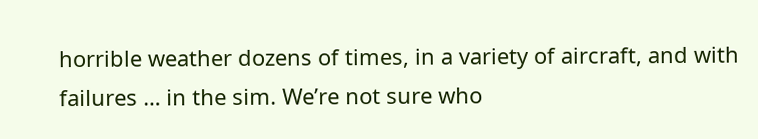horrible weather dozens of times, in a variety of aircraft, and with failures … in the sim. We’re not sure who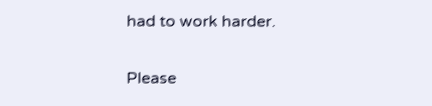had to work harder.


Please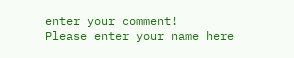enter your comment!
Please enter your name here